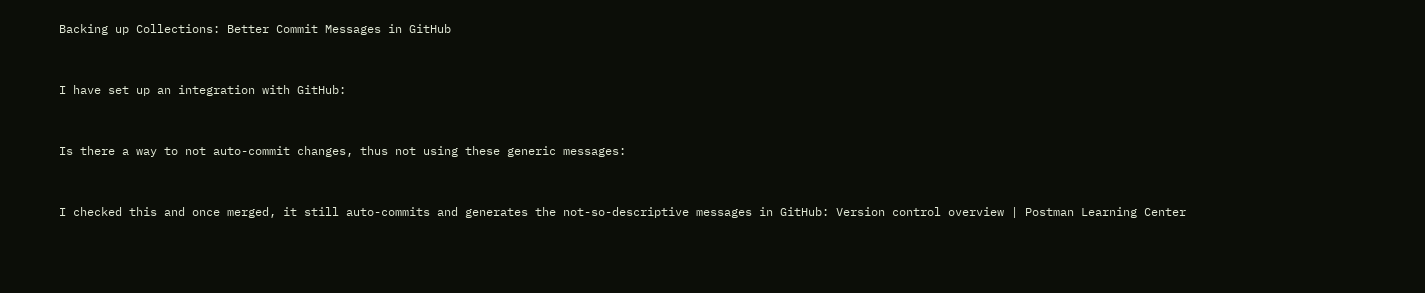Backing up Collections: Better Commit Messages in GitHub


I have set up an integration with GitHub:


Is there a way to not auto-commit changes, thus not using these generic messages:


I checked this and once merged, it still auto-commits and generates the not-so-descriptive messages in GitHub: Version control overview | Postman Learning Center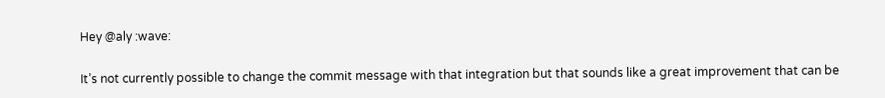Hey @aly :wave:

It’s not currently possible to change the commit message with that integration but that sounds like a great improvement that can be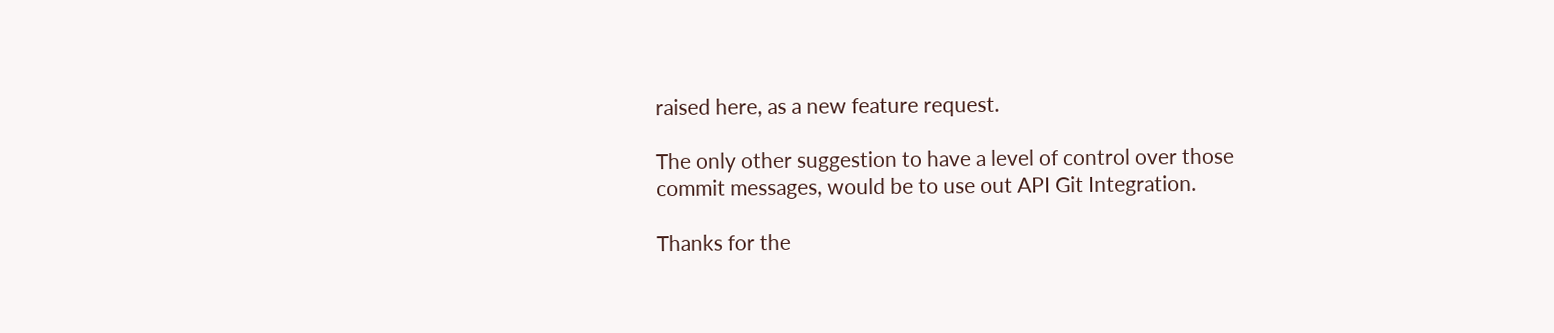raised here, as a new feature request.

The only other suggestion to have a level of control over those commit messages, would be to use out API Git Integration.

Thanks for the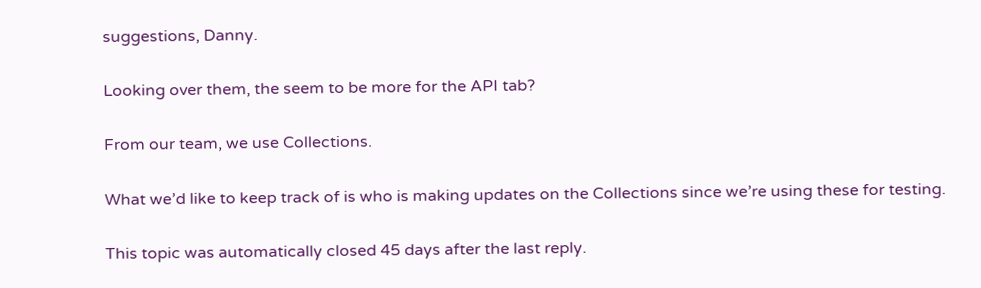suggestions, Danny.

Looking over them, the seem to be more for the API tab?

From our team, we use Collections.

What we’d like to keep track of is who is making updates on the Collections since we’re using these for testing.

This topic was automatically closed 45 days after the last reply.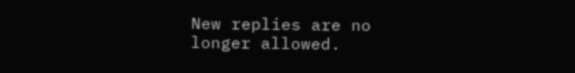New replies are no longer allowed.